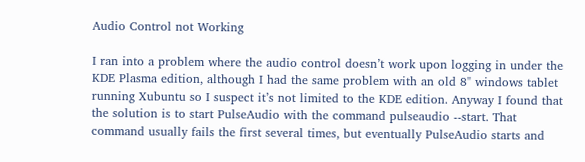Audio Control not Working

I ran into a problem where the audio control doesn’t work upon logging in under the KDE Plasma edition, although I had the same problem with an old 8" windows tablet running Xubuntu so I suspect it’s not limited to the KDE edition. Anyway I found that the solution is to start PulseAudio with the command pulseaudio --start. That command usually fails the first several times, but eventually PulseAudio starts and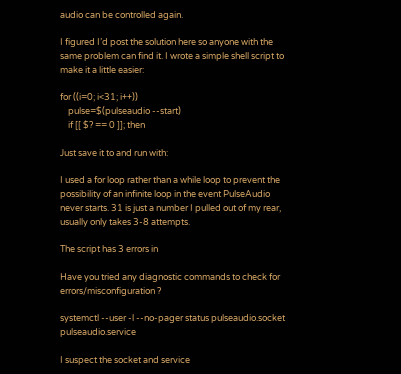audio can be controlled again.

I figured I’d post the solution here so anyone with the same problem can find it. I wrote a simple shell script to make it a little easier:

for ((i=0; i<31; i++))
    pulse=$(pulseaudio --start)
    if [[ $? == 0 ]]; then

Just save it to and run with:

I used a for loop rather than a while loop to prevent the possibility of an infinite loop in the event PulseAudio never starts. 31 is just a number I pulled out of my rear, usually only takes 3-8 attempts.

The script has 3 errors in

Have you tried any diagnostic commands to check for errors/misconfiguration ?

systemctl --user -l --no-pager status pulseaudio.socket pulseaudio.service

I suspect the socket and service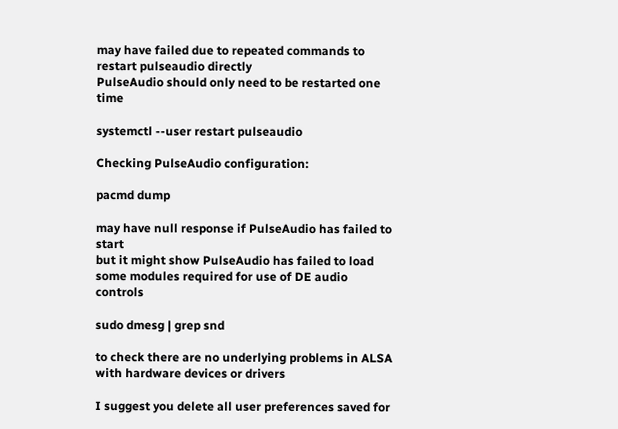may have failed due to repeated commands to restart pulseaudio directly
PulseAudio should only need to be restarted one time

systemctl --user restart pulseaudio

Checking PulseAudio configuration:

pacmd dump

may have null response if PulseAudio has failed to start
but it might show PulseAudio has failed to load some modules required for use of DE audio controls

sudo dmesg | grep snd

to check there are no underlying problems in ALSA with hardware devices or drivers

I suggest you delete all user preferences saved for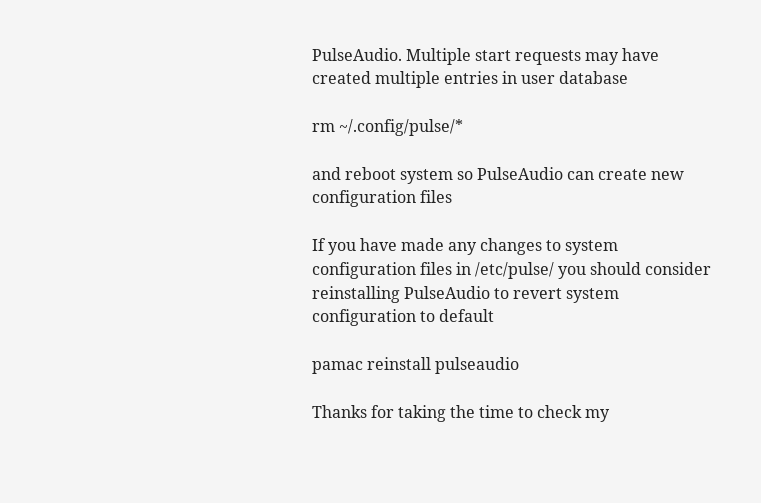PulseAudio. Multiple start requests may have created multiple entries in user database

rm ~/.config/pulse/*

and reboot system so PulseAudio can create new configuration files

If you have made any changes to system configuration files in /etc/pulse/ you should consider reinstalling PulseAudio to revert system configuration to default

pamac reinstall pulseaudio

Thanks for taking the time to check my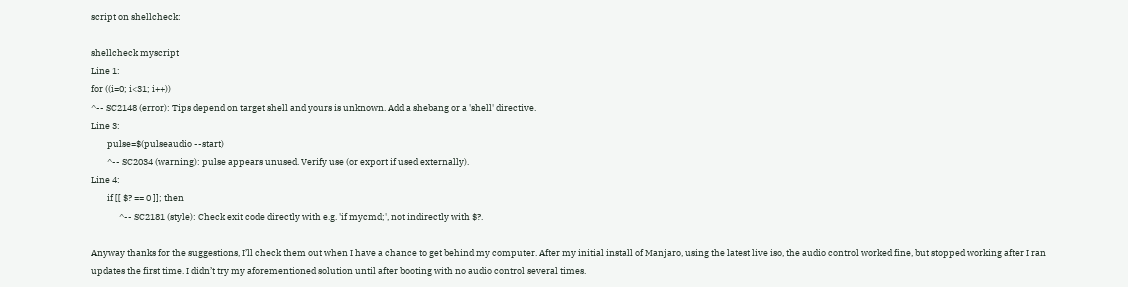script on shellcheck:

shellcheck myscript
Line 1:
for ((i=0; i<31; i++))
^-- SC2148 (error): Tips depend on target shell and yours is unknown. Add a shebang or a 'shell' directive.
Line 3:
        pulse=$(pulseaudio --start)
        ^-- SC2034 (warning): pulse appears unused. Verify use (or export if used externally).
Line 4:
        if [[ $? == 0 ]]; then
              ^-- SC2181 (style): Check exit code directly with e.g. 'if mycmd;', not indirectly with $?.

Anyway thanks for the suggestions, I’ll check them out when I have a chance to get behind my computer. After my initial install of Manjaro, using the latest live iso, the audio control worked fine, but stopped working after I ran updates the first time. I didn’t try my aforementioned solution until after booting with no audio control several times.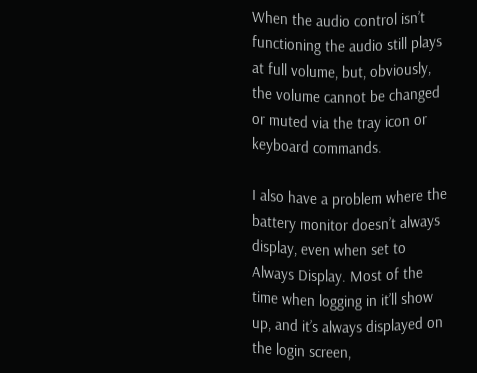When the audio control isn’t functioning the audio still plays at full volume, but, obviously, the volume cannot be changed or muted via the tray icon or keyboard commands.

I also have a problem where the battery monitor doesn’t always display, even when set to Always Display. Most of the time when logging in it’ll show up, and it’s always displayed on the login screen,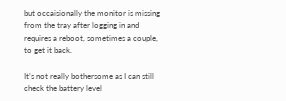but occaisionally the monitor is missing from the tray after logging in and requires a reboot, sometimes a couple, to get it back.

It’s not really bothersome as I can still check the battery level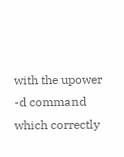with the upower -d command which correctly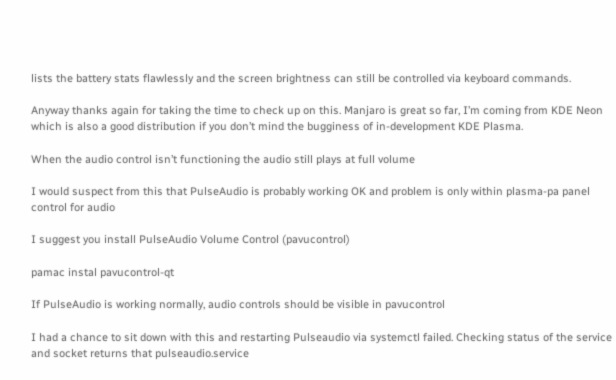lists the battery stats flawlessly and the screen brightness can still be controlled via keyboard commands.

Anyway thanks again for taking the time to check up on this. Manjaro is great so far, I’m coming from KDE Neon which is also a good distribution if you don’t mind the bugginess of in-development KDE Plasma.

When the audio control isn’t functioning the audio still plays at full volume

I would suspect from this that PulseAudio is probably working OK and problem is only within plasma-pa panel control for audio

I suggest you install PulseAudio Volume Control (pavucontrol)

pamac instal pavucontrol-qt

If PulseAudio is working normally, audio controls should be visible in pavucontrol

I had a chance to sit down with this and restarting Pulseaudio via systemctl failed. Checking status of the service and socket returns that pulseaudio.service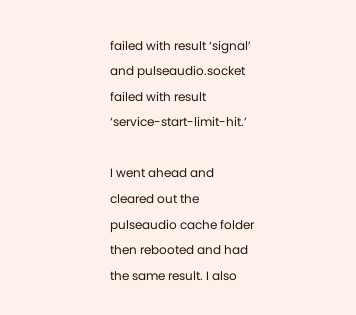failed with result ‘signal’ and pulseaudio.socket failed with result ‘service-start-limit-hit.’

I went ahead and cleared out the pulseaudio cache folder then rebooted and had the same result. I also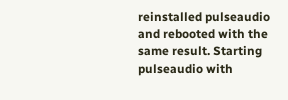reinstalled pulseaudio and rebooted with the same result. Starting pulseaudio with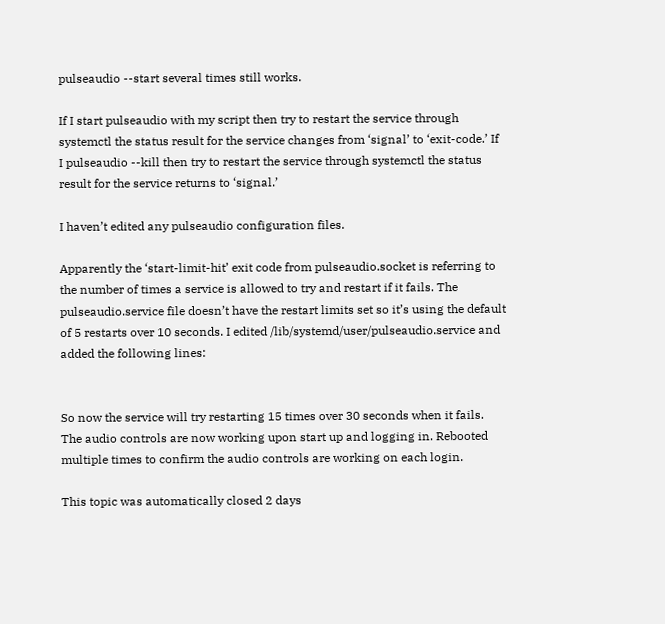pulseaudio --start several times still works.

If I start pulseaudio with my script then try to restart the service through systemctl the status result for the service changes from ‘signal’ to ‘exit-code.’ If I pulseaudio --kill then try to restart the service through systemctl the status result for the service returns to ‘signal.’

I haven’t edited any pulseaudio configuration files.

Apparently the ‘start-limit-hit’ exit code from pulseaudio.socket is referring to the number of times a service is allowed to try and restart if it fails. The pulseaudio.service file doesn’t have the restart limits set so it’s using the default of 5 restarts over 10 seconds. I edited /lib/systemd/user/pulseaudio.service and added the following lines:


So now the service will try restarting 15 times over 30 seconds when it fails. The audio controls are now working upon start up and logging in. Rebooted multiple times to confirm the audio controls are working on each login.

This topic was automatically closed 2 days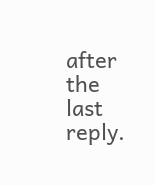after the last reply.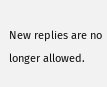New replies are no longer allowed.